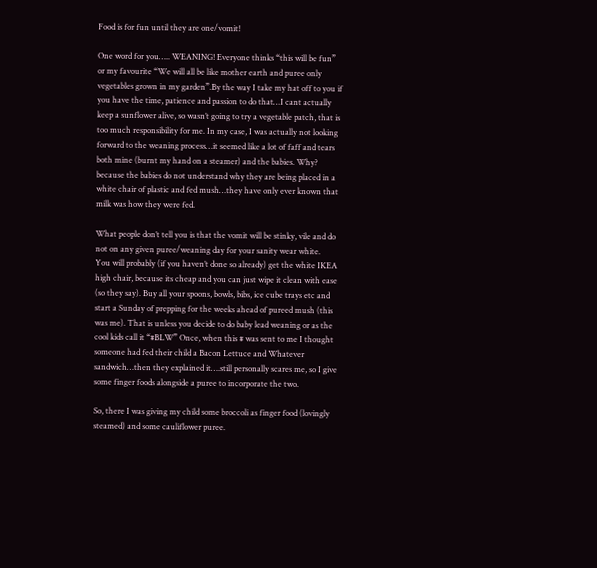Food is for fun until they are one/vomit!

One word for you….. WEANING! Everyone thinks “this will be fun” or my favourite “We will all be like mother earth and puree only vegetables grown in my garden”.By the way I take my hat off to you if you have the time, patience and passion to do that…I cant actually keep a sunflower alive, so wasn’t going to try a vegetable patch, that is too much responsibility for me. In my case, I was actually not looking forward to the weaning process…it seemed like a lot of faff and tears both mine (burnt my hand on a steamer) and the babies. Why? because the babies do not understand why they are being placed in a white chair of plastic and fed mush…they have only ever known that milk was how they were fed.

What people don’t tell you is that the vomit will be stinky, vile and do not on any given puree/weaning day for your sanity wear white.
You will probably (if you haven’t done so already) get the white IKEA high chair, because its cheap and you can just wipe it clean with ease (so they say). Buy all your spoons, bowls, bibs, ice cube trays etc and start a Sunday of prepping for the weeks ahead of pureed mush (this was me). That is unless you decide to do baby lead weaning or as the cool kids call it “#BLW” Once, when this # was sent to me I thought someone had fed their child a Bacon Lettuce and Whatever sandwich…then they explained it….still personally scares me, so I give some finger foods alongside a puree to incorporate the two.

So, there I was giving my child some broccoli as finger food (lovingly steamed) and some cauliflower puree.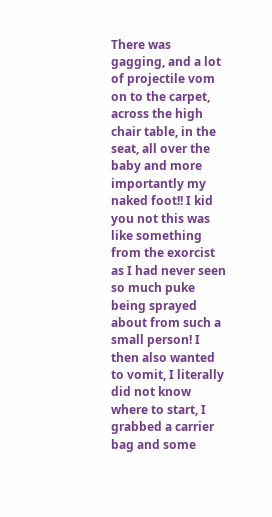There was gagging, and a lot of projectile vom on to the carpet, across the high chair table, in the seat, all over the baby and more importantly my naked foot!! I kid you not this was like something from the exorcist as I had never seen so much puke being sprayed about from such a small person! I then also wanted to vomit, I literally did not know where to start, I grabbed a carrier bag and some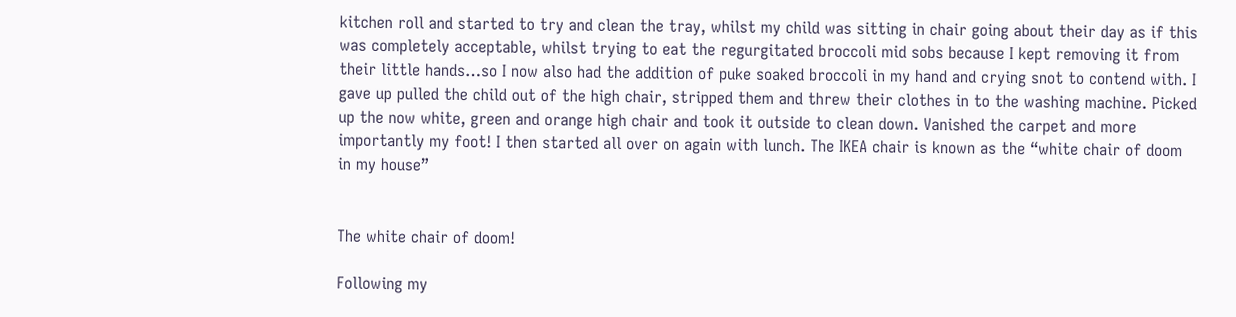kitchen roll and started to try and clean the tray, whilst my child was sitting in chair going about their day as if this was completely acceptable, whilst trying to eat the regurgitated broccoli mid sobs because I kept removing it from their little hands…so I now also had the addition of puke soaked broccoli in my hand and crying snot to contend with. I gave up pulled the child out of the high chair, stripped them and threw their clothes in to the washing machine. Picked up the now white, green and orange high chair and took it outside to clean down. Vanished the carpet and more importantly my foot! I then started all over on again with lunch. The IKEA chair is known as the “white chair of doom in my house”


The white chair of doom!

Following my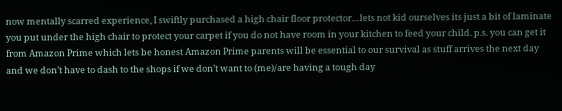now mentally scarred experience, I swiftly purchased a high chair floor protector…lets not kid ourselves its just a bit of laminate you put under the high chair to protect your carpet if you do not have room in your kitchen to feed your child. p.s. you can get it from Amazon Prime which lets be honest Amazon Prime parents will be essential to our survival as stuff arrives the next day and we don’t have to dash to the shops if we don’t want to (me)/are having a tough day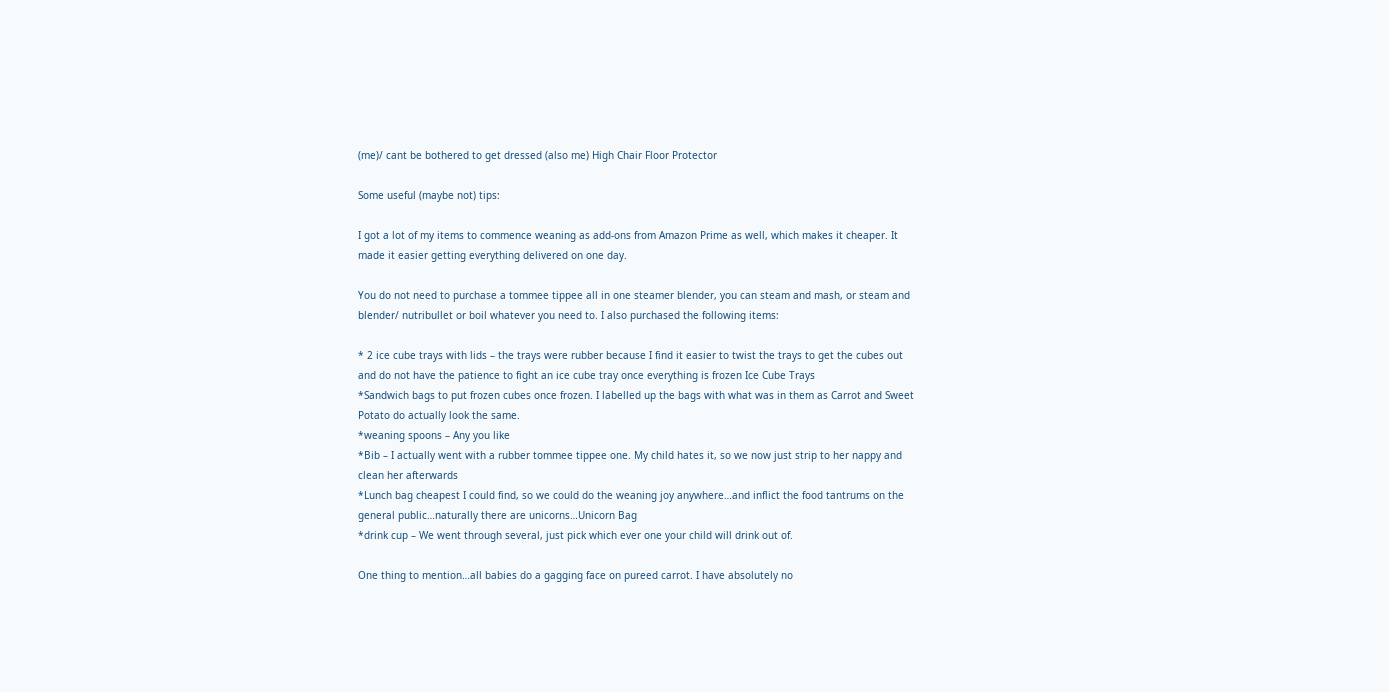(me)/ cant be bothered to get dressed (also me) High Chair Floor Protector

Some useful (maybe not) tips:

I got a lot of my items to commence weaning as add-ons from Amazon Prime as well, which makes it cheaper. It made it easier getting everything delivered on one day.

You do not need to purchase a tommee tippee all in one steamer blender, you can steam and mash, or steam and blender/ nutribullet or boil whatever you need to. I also purchased the following items:

* 2 ice cube trays with lids – the trays were rubber because I find it easier to twist the trays to get the cubes out and do not have the patience to fight an ice cube tray once everything is frozen Ice Cube Trays
*Sandwich bags to put frozen cubes once frozen. I labelled up the bags with what was in them as Carrot and Sweet Potato do actually look the same.
*weaning spoons – Any you like
*Bib – I actually went with a rubber tommee tippee one. My child hates it, so we now just strip to her nappy and clean her afterwards
*Lunch bag cheapest I could find, so we could do the weaning joy anywhere…and inflict the food tantrums on the general public…naturally there are unicorns…Unicorn Bag
*drink cup – We went through several, just pick which ever one your child will drink out of.

One thing to mention…all babies do a gagging face on pureed carrot. I have absolutely no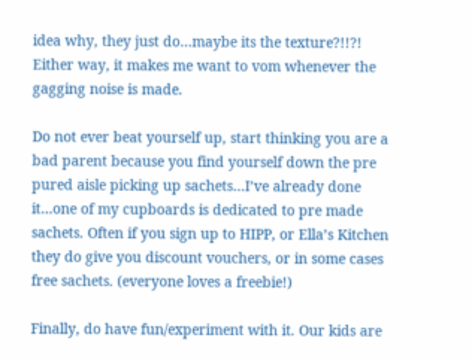idea why, they just do…maybe its the texture?!!?! Either way, it makes me want to vom whenever the gagging noise is made.

Do not ever beat yourself up, start thinking you are a bad parent because you find yourself down the pre pured aisle picking up sachets…I’ve already done it…one of my cupboards is dedicated to pre made sachets. Often if you sign up to HIPP, or Ella’s Kitchen they do give you discount vouchers, or in some cases free sachets. (everyone loves a freebie!)

Finally, do have fun/experiment with it. Our kids are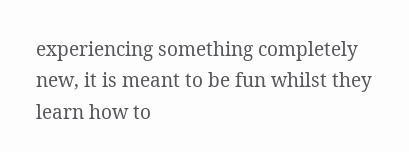experiencing something completely new, it is meant to be fun whilst they learn how to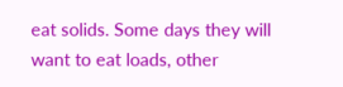eat solids. Some days they will want to eat loads, other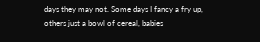days they may not. Some days I fancy a fry up, others just a bowl of cereal, babies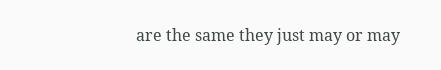are the same they just may or may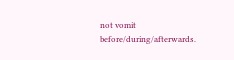not vomit before/during/afterwards.